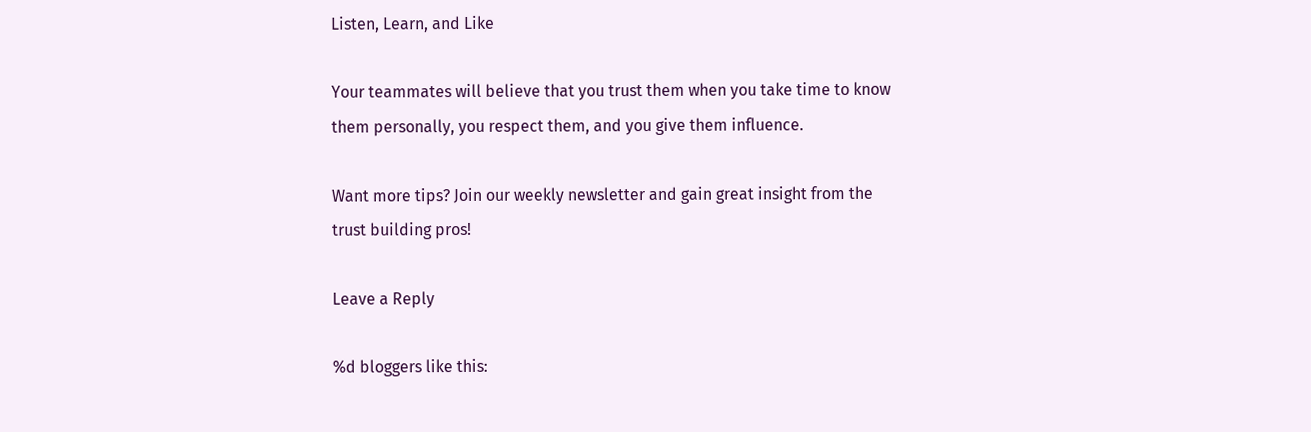Listen, Learn, and Like

Your teammates will believe that you trust them when you take time to know them personally, you respect them, and you give them influence.

Want more tips? Join our weekly newsletter and gain great insight from the trust building pros!

Leave a Reply

%d bloggers like this: